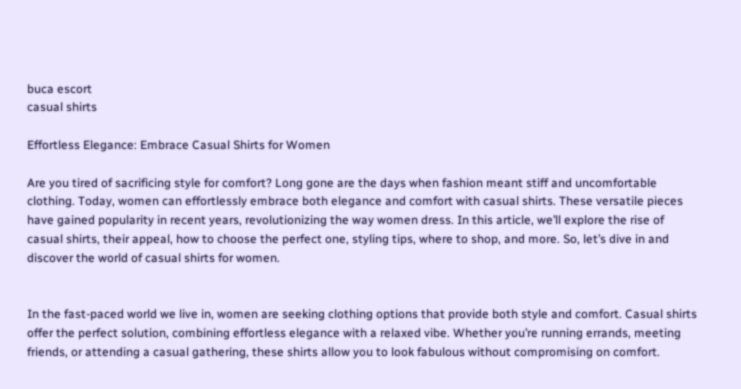buca escort
casual shirts

Effortless Elegance: Embrace Casual Shirts for Women

Are you tired of sacrificing style for comfort? Long gone are the days when fashion meant stiff and uncomfortable clothing. Today, women can effortlessly embrace both elegance and comfort with casual shirts. These versatile pieces have gained popularity in recent years, revolutionizing the way women dress. In this article, we’ll explore the rise of casual shirts, their appeal, how to choose the perfect one, styling tips, where to shop, and more. So, let’s dive in and discover the world of casual shirts for women.


In the fast-paced world we live in, women are seeking clothing options that provide both style and comfort. Casual shirts offer the perfect solution, combining effortless elegance with a relaxed vibe. Whether you’re running errands, meeting friends, or attending a casual gathering, these shirts allow you to look fabulous without compromising on comfort.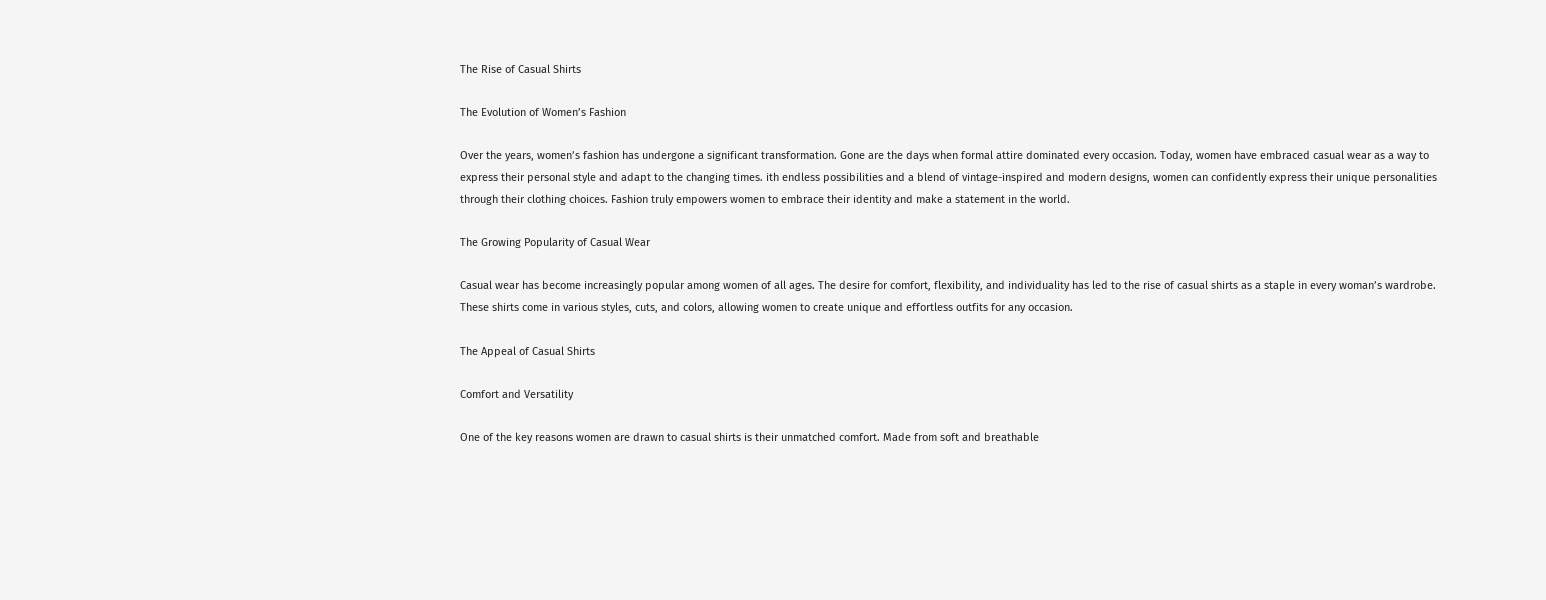The Rise of Casual Shirts

The Evolution of Women’s Fashion

Over the years, women’s fashion has undergone a significant transformation. Gone are the days when formal attire dominated every occasion. Today, women have embraced casual wear as a way to express their personal style and adapt to the changing times. ith endless possibilities and a blend of vintage-inspired and modern designs, women can confidently express their unique personalities through their clothing choices. Fashion truly empowers women to embrace their identity and make a statement in the world.

The Growing Popularity of Casual Wear

Casual wear has become increasingly popular among women of all ages. The desire for comfort, flexibility, and individuality has led to the rise of casual shirts as a staple in every woman’s wardrobe. These shirts come in various styles, cuts, and colors, allowing women to create unique and effortless outfits for any occasion.

The Appeal of Casual Shirts

Comfort and Versatility

One of the key reasons women are drawn to casual shirts is their unmatched comfort. Made from soft and breathable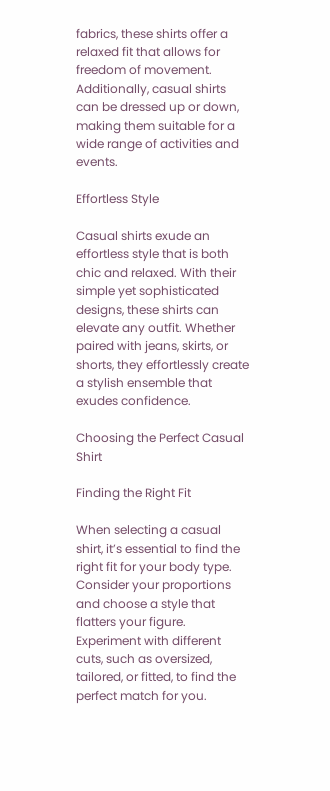fabrics, these shirts offer a relaxed fit that allows for freedom of movement. Additionally, casual shirts can be dressed up or down, making them suitable for a wide range of activities and events.

Effortless Style

Casual shirts exude an effortless style that is both chic and relaxed. With their simple yet sophisticated designs, these shirts can elevate any outfit. Whether paired with jeans, skirts, or shorts, they effortlessly create a stylish ensemble that exudes confidence.

Choosing the Perfect Casual Shirt

Finding the Right Fit

When selecting a casual shirt, it’s essential to find the right fit for your body type. Consider your proportions and choose a style that flatters your figure. Experiment with different cuts, such as oversized, tailored, or fitted, to find the perfect match for you.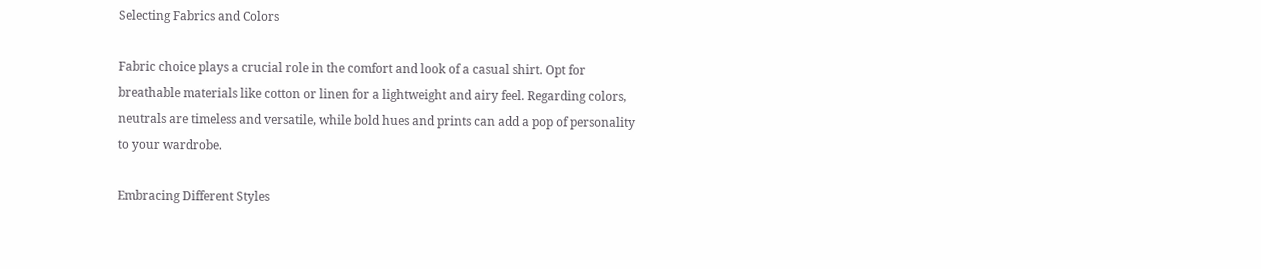Selecting Fabrics and Colors

Fabric choice plays a crucial role in the comfort and look of a casual shirt. Opt for breathable materials like cotton or linen for a lightweight and airy feel. Regarding colors, neutrals are timeless and versatile, while bold hues and prints can add a pop of personality to your wardrobe.

Embracing Different Styles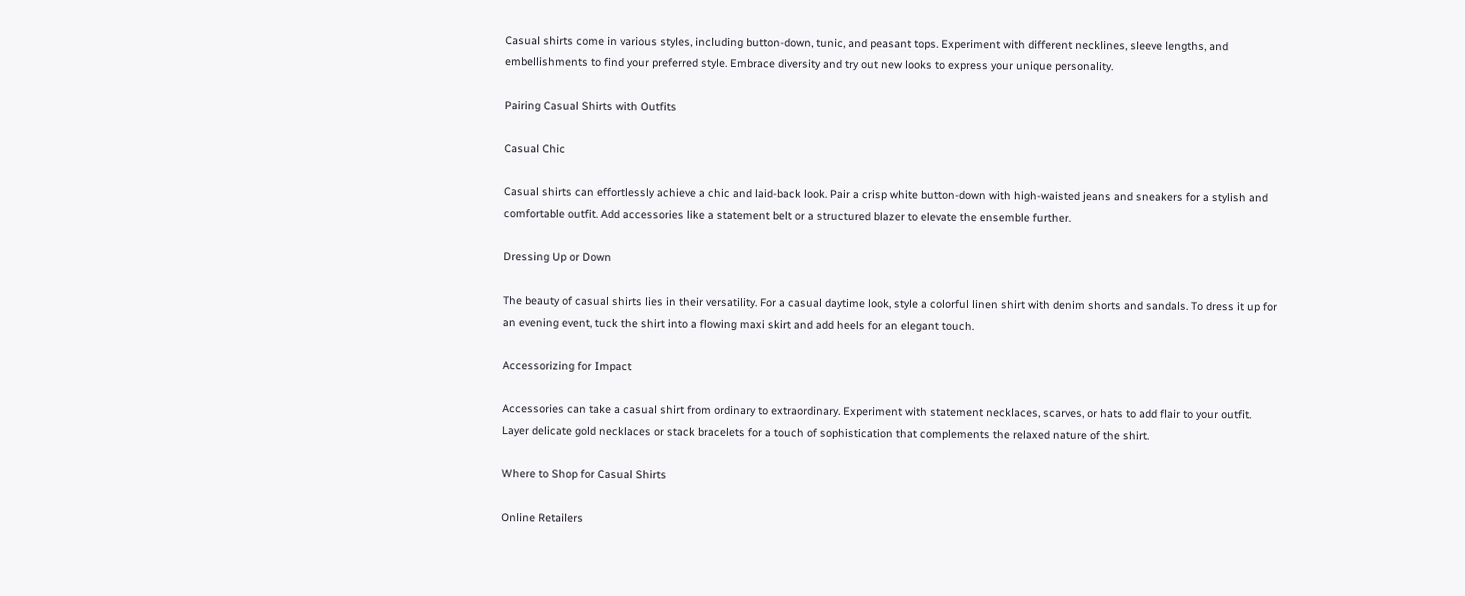Casual shirts come in various styles, including button-down, tunic, and peasant tops. Experiment with different necklines, sleeve lengths, and embellishments to find your preferred style. Embrace diversity and try out new looks to express your unique personality.

Pairing Casual Shirts with Outfits

Casual Chic

Casual shirts can effortlessly achieve a chic and laid-back look. Pair a crisp white button-down with high-waisted jeans and sneakers for a stylish and comfortable outfit. Add accessories like a statement belt or a structured blazer to elevate the ensemble further.

Dressing Up or Down

The beauty of casual shirts lies in their versatility. For a casual daytime look, style a colorful linen shirt with denim shorts and sandals. To dress it up for an evening event, tuck the shirt into a flowing maxi skirt and add heels for an elegant touch.

Accessorizing for Impact

Accessories can take a casual shirt from ordinary to extraordinary. Experiment with statement necklaces, scarves, or hats to add flair to your outfit. Layer delicate gold necklaces or stack bracelets for a touch of sophistication that complements the relaxed nature of the shirt.

Where to Shop for Casual Shirts

Online Retailers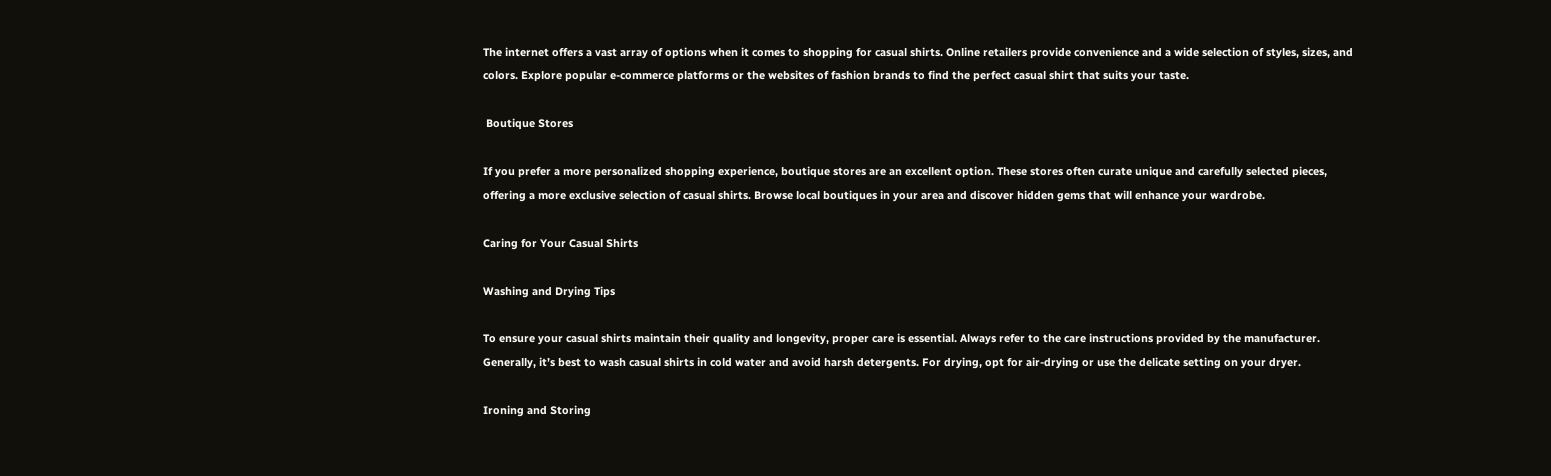The internet offers a vast array of options when it comes to shopping for casual shirts. Online retailers provide convenience and a wide selection of styles, sizes, and colors. Explore popular e-commerce platforms or the websites of fashion brands to find the perfect casual shirt that suits your taste.

 Boutique Stores

If you prefer a more personalized shopping experience, boutique stores are an excellent option. These stores often curate unique and carefully selected pieces, offering a more exclusive selection of casual shirts. Browse local boutiques in your area and discover hidden gems that will enhance your wardrobe.

Caring for Your Casual Shirts

Washing and Drying Tips

To ensure your casual shirts maintain their quality and longevity, proper care is essential. Always refer to the care instructions provided by the manufacturer. Generally, it’s best to wash casual shirts in cold water and avoid harsh detergents. For drying, opt for air-drying or use the delicate setting on your dryer.

Ironing and Storing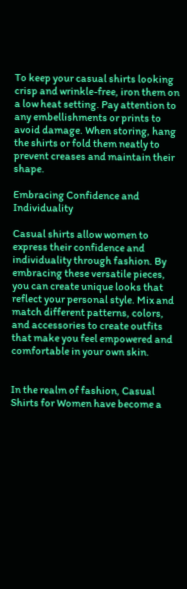To keep your casual shirts looking crisp and wrinkle-free, iron them on a low heat setting. Pay attention to any embellishments or prints to avoid damage. When storing, hang the shirts or fold them neatly to prevent creases and maintain their shape.

Embracing Confidence and Individuality

Casual shirts allow women to express their confidence and individuality through fashion. By embracing these versatile pieces, you can create unique looks that reflect your personal style. Mix and match different patterns, colors, and accessories to create outfits that make you feel empowered and comfortable in your own skin.


In the realm of fashion, Casual Shirts for Women have become a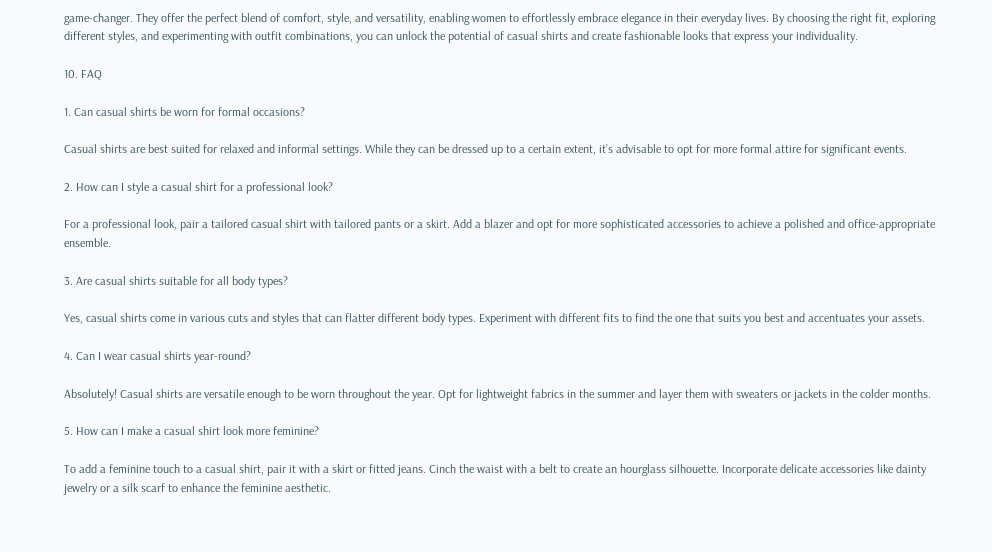game-changer. They offer the perfect blend of comfort, style, and versatility, enabling women to effortlessly embrace elegance in their everyday lives. By choosing the right fit, exploring different styles, and experimenting with outfit combinations, you can unlock the potential of casual shirts and create fashionable looks that express your individuality.

10. FAQ

1. Can casual shirts be worn for formal occasions?

Casual shirts are best suited for relaxed and informal settings. While they can be dressed up to a certain extent, it’s advisable to opt for more formal attire for significant events.

2. How can I style a casual shirt for a professional look?

For a professional look, pair a tailored casual shirt with tailored pants or a skirt. Add a blazer and opt for more sophisticated accessories to achieve a polished and office-appropriate ensemble.

3. Are casual shirts suitable for all body types?

Yes, casual shirts come in various cuts and styles that can flatter different body types. Experiment with different fits to find the one that suits you best and accentuates your assets.

4. Can I wear casual shirts year-round?

Absolutely! Casual shirts are versatile enough to be worn throughout the year. Opt for lightweight fabrics in the summer and layer them with sweaters or jackets in the colder months.

5. How can I make a casual shirt look more feminine?

To add a feminine touch to a casual shirt, pair it with a skirt or fitted jeans. Cinch the waist with a belt to create an hourglass silhouette. Incorporate delicate accessories like dainty jewelry or a silk scarf to enhance the feminine aesthetic.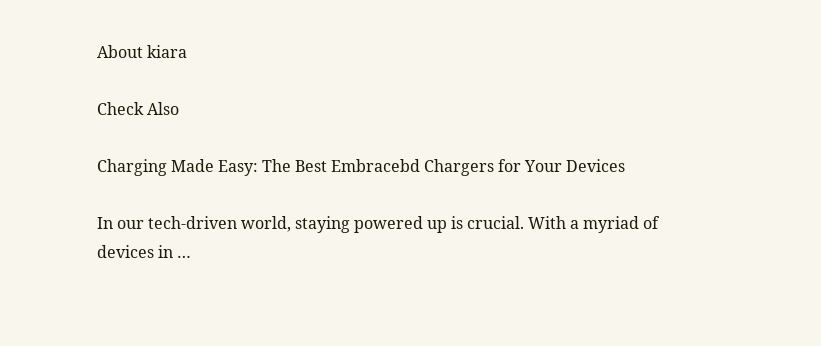About kiara

Check Also

Charging Made Easy: The Best Embracebd Chargers for Your Devices

In our tech-driven world, staying powered up is crucial. With a myriad of devices in …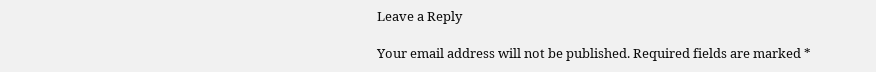Leave a Reply

Your email address will not be published. Required fields are marked *